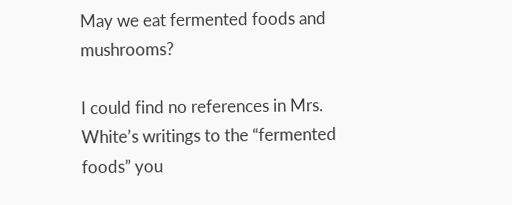May we eat fermented foods and mushrooms?

I could find no references in Mrs. White’s writings to the “fermented foods” you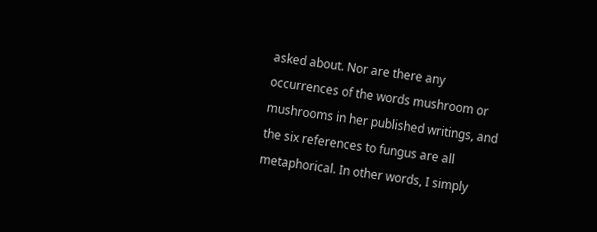asked about. Nor are there any occurrences of the words mushroom or mushrooms in her published writings, and the six references to fungus are all metaphorical. In other words, I simply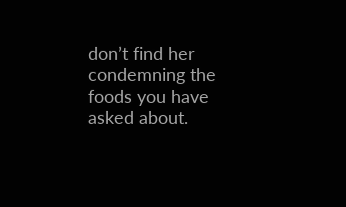don’t find her condemning the foods you have asked about.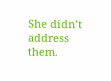She didn’t address them.